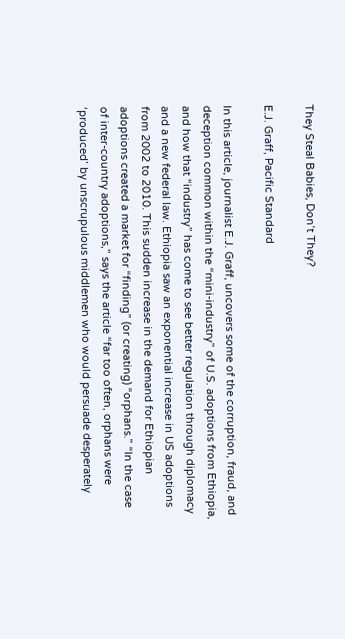They Steal Babies, Don’t They?

E.J. Graff, Pacific Standard

In this article, journalist E.J. Graff, uncovers some of the corruption, fraud, and deception common within the “mini-industry” of U.S. adoptions from Ethiopia, and how that “industry” has come to see better regulation through diplomacy and a new federal law. Ethiopia saw an exponential increase in US adoptions from 2002 to 2010. This sudden increase in the demand for Ethiopian adoptions created a market for “finding” (or creating) “orphans.” “In the case of inter-country adoptions,” says the article “far too often, orphans were ‘produced’ by unscrupulous middlemen who would persuade desperately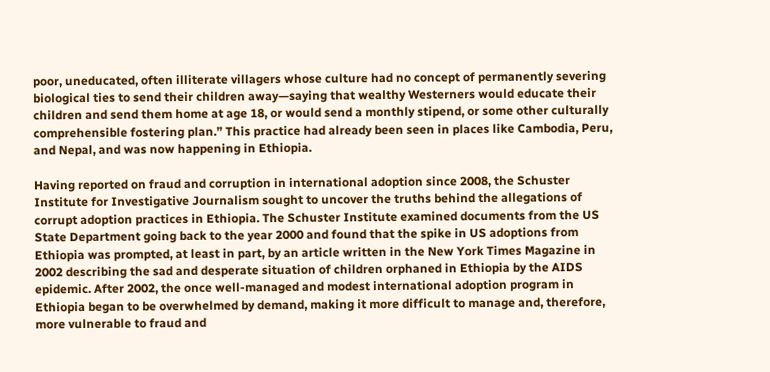poor, uneducated, often illiterate villagers whose culture had no concept of permanently severing biological ties to send their children away—saying that wealthy Westerners would educate their children and send them home at age 18, or would send a monthly stipend, or some other culturally comprehensible fostering plan.” This practice had already been seen in places like Cambodia, Peru, and Nepal, and was now happening in Ethiopia.

Having reported on fraud and corruption in international adoption since 2008, the Schuster Institute for Investigative Journalism sought to uncover the truths behind the allegations of corrupt adoption practices in Ethiopia. The Schuster Institute examined documents from the US State Department going back to the year 2000 and found that the spike in US adoptions from Ethiopia was prompted, at least in part, by an article written in the New York Times Magazine in 2002 describing the sad and desperate situation of children orphaned in Ethiopia by the AIDS epidemic. After 2002, the once well-managed and modest international adoption program in Ethiopia began to be overwhelmed by demand, making it more difficult to manage and, therefore, more vulnerable to fraud and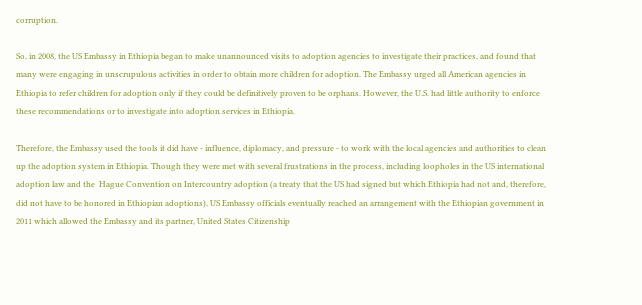corruption.

So, in 2008, the US Embassy in Ethiopia began to make unannounced visits to adoption agencies to investigate their practices, and found that many were engaging in unscrupulous activities in order to obtain more children for adoption. The Embassy urged all American agencies in Ethiopia to refer children for adoption only if they could be definitively proven to be orphans. However, the U.S. had little authority to enforce these recommendations or to investigate into adoption services in Ethiopia.

Therefore, the Embassy used the tools it did have - influence, diplomacy, and pressure - to work with the local agencies and authorities to clean up the adoption system in Ethiopia. Though they were met with several frustrations in the process, including loopholes in the US international adoption law and the  Hague Convention on Intercountry adoption (a treaty that the US had signed but which Ethiopia had not and, therefore, did not have to be honored in Ethiopian adoptions), US Embassy officials eventually reached an arrangement with the Ethiopian government in 2011 which allowed the Embassy and its partner, United States Citizenship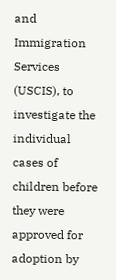and Immigration Services (USCIS), to investigate the individual cases of children before they were approved for adoption by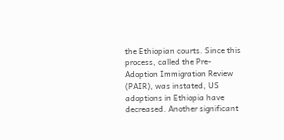the Ethiopian courts. Since this process, called the Pre-Adoption Immigration Review (PAIR), was instated, US adoptions in Ethiopia have decreased. Another significant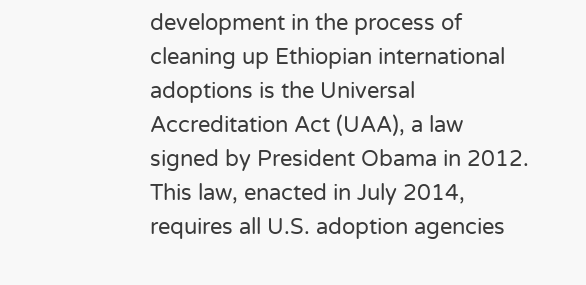development in the process of cleaning up Ethiopian international adoptions is the Universal Accreditation Act (UAA), a law signed by President Obama in 2012. This law, enacted in July 2014, requires all U.S. adoption agencies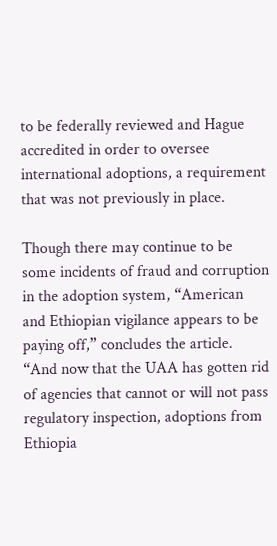to be federally reviewed and Hague accredited in order to oversee international adoptions, a requirement that was not previously in place.

Though there may continue to be some incidents of fraud and corruption in the adoption system, “American and Ethiopian vigilance appears to be paying off,” concludes the article. “And now that the UAA has gotten rid of agencies that cannot or will not pass regulatory inspection, adoptions from Ethiopia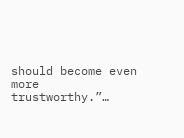should become even more trustworthy.”…